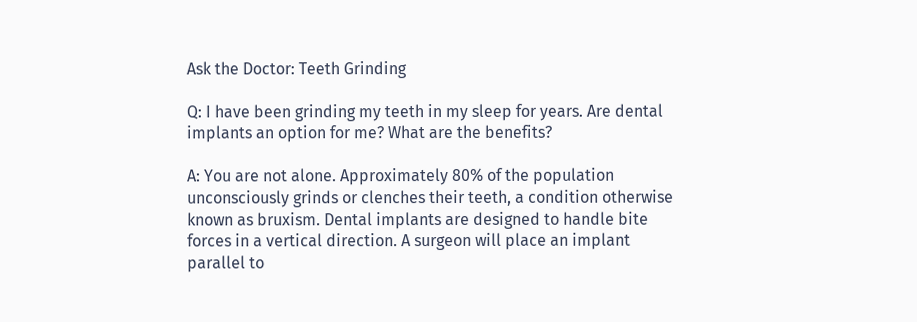Ask the Doctor: Teeth Grinding

Q: I have been grinding my teeth in my sleep for years. Are dental implants an option for me? What are the benefits?

A: You are not alone. Approximately 80% of the population unconsciously grinds or clenches their teeth, a condition otherwise known as bruxism. Dental implants are designed to handle bite forces in a vertical direction. A surgeon will place an implant parallel to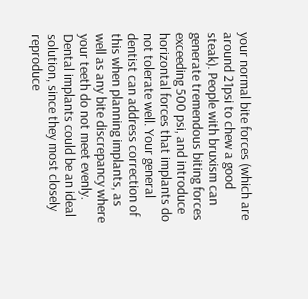your normal bite forces (which are around 21psi to chew a good steak). People with bruxism can generate tremendous biting forces exceeding 500 psi, and introduce horizontal forces that implants do not tolerate well. Your general dentist can address correction of this when planning implants, as well as any bite discrepancy where your teeth do not meet evenly. Dental implants could be an ideal solution, since they most closely reproduce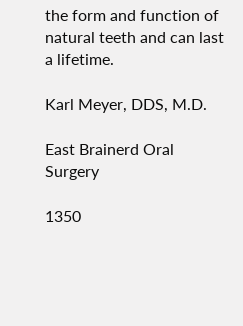the form and function of natural teeth and can last a lifetime.

Karl Meyer, DDS, M.D.

East Brainerd Oral Surgery

1350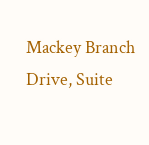Mackey Branch Drive, Suite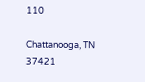110

Chattanooga, TN 37421